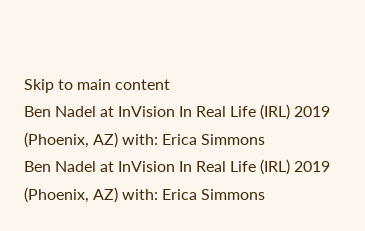Skip to main content
Ben Nadel at InVision In Real Life (IRL) 2019 (Phoenix, AZ) with: Erica Simmons
Ben Nadel at InVision In Real Life (IRL) 2019 (Phoenix, AZ) with: Erica Simmons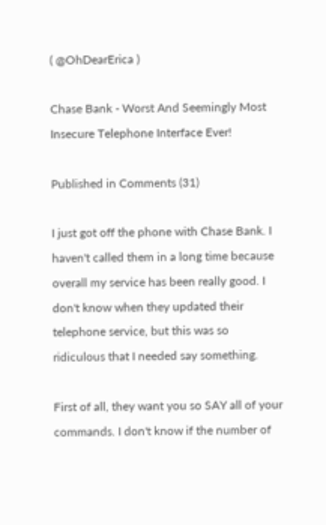( @OhDearErica )

Chase Bank - Worst And Seemingly Most Insecure Telephone Interface Ever!

Published in Comments (31)

I just got off the phone with Chase Bank. I haven't called them in a long time because overall my service has been really good. I don't know when they updated their telephone service, but this was so ridiculous that I needed say something.

First of all, they want you so SAY all of your commands. I don't know if the number of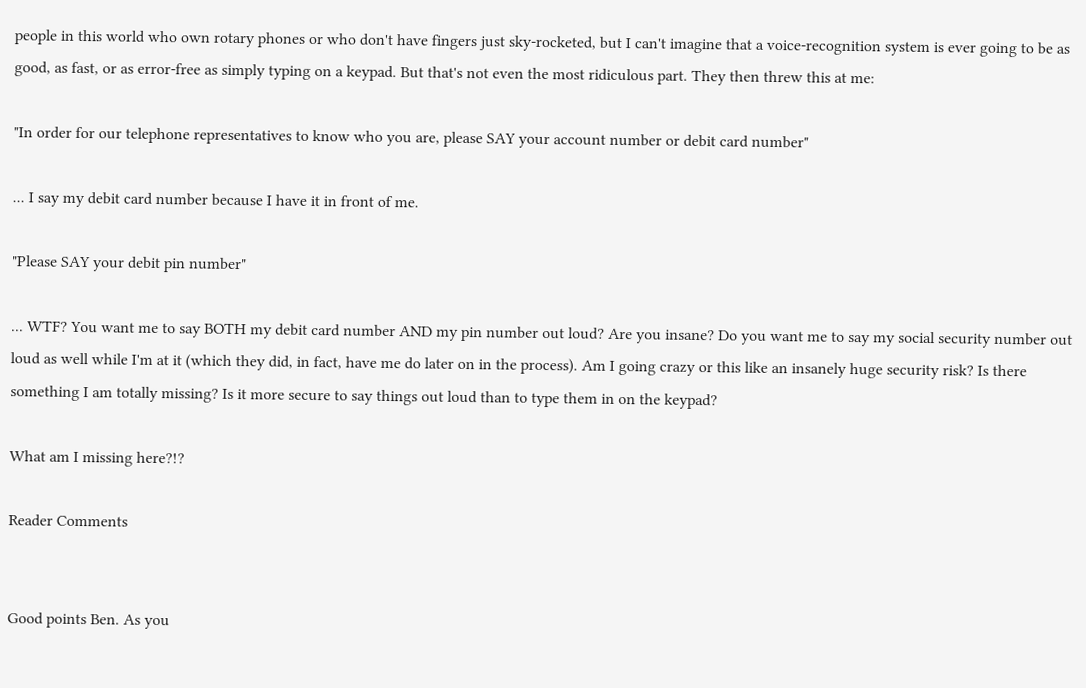people in this world who own rotary phones or who don't have fingers just sky-rocketed, but I can't imagine that a voice-recognition system is ever going to be as good, as fast, or as error-free as simply typing on a keypad. But that's not even the most ridiculous part. They then threw this at me:

"In order for our telephone representatives to know who you are, please SAY your account number or debit card number"

... I say my debit card number because I have it in front of me.

"Please SAY your debit pin number"

... WTF? You want me to say BOTH my debit card number AND my pin number out loud? Are you insane? Do you want me to say my social security number out loud as well while I'm at it (which they did, in fact, have me do later on in the process). Am I going crazy or this like an insanely huge security risk? Is there something I am totally missing? Is it more secure to say things out loud than to type them in on the keypad?

What am I missing here?!?

Reader Comments


Good points Ben. As you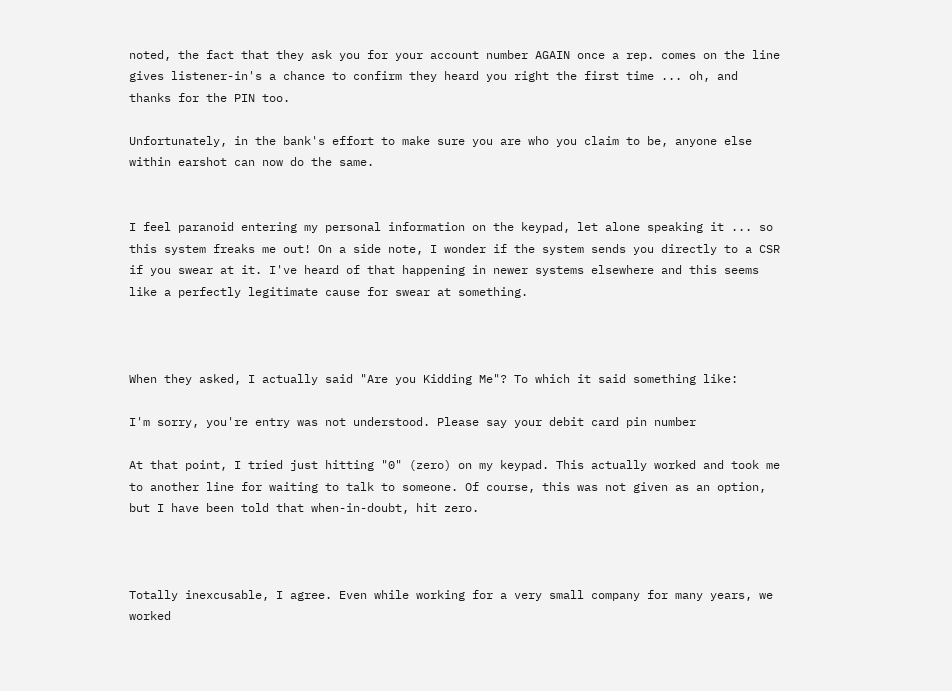noted, the fact that they ask you for your account number AGAIN once a rep. comes on the line gives listener-in's a chance to confirm they heard you right the first time ... oh, and thanks for the PIN too.

Unfortunately, in the bank's effort to make sure you are who you claim to be, anyone else within earshot can now do the same.


I feel paranoid entering my personal information on the keypad, let alone speaking it ... so this system freaks me out! On a side note, I wonder if the system sends you directly to a CSR if you swear at it. I've heard of that happening in newer systems elsewhere and this seems like a perfectly legitimate cause for swear at something.



When they asked, I actually said "Are you Kidding Me"? To which it said something like:

I'm sorry, you're entry was not understood. Please say your debit card pin number

At that point, I tried just hitting "0" (zero) on my keypad. This actually worked and took me to another line for waiting to talk to someone. Of course, this was not given as an option, but I have been told that when-in-doubt, hit zero.



Totally inexcusable, I agree. Even while working for a very small company for many years, we worked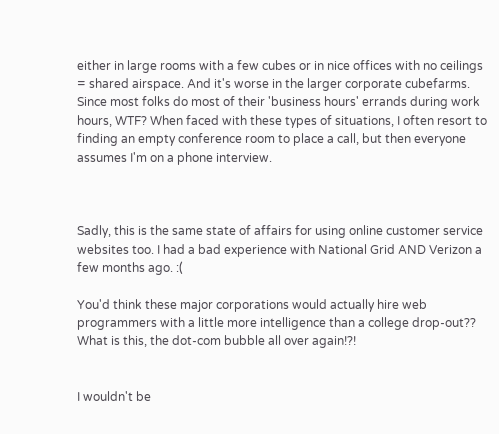either in large rooms with a few cubes or in nice offices with no ceilings = shared airspace. And it's worse in the larger corporate cubefarms. Since most folks do most of their 'business hours' errands during work hours, WTF? When faced with these types of situations, I often resort to finding an empty conference room to place a call, but then everyone assumes I'm on a phone interview.



Sadly, this is the same state of affairs for using online customer service websites too. I had a bad experience with National Grid AND Verizon a few months ago. :(

You'd think these major corporations would actually hire web programmers with a little more intelligence than a college drop-out?? What is this, the dot-com bubble all over again!?!


I wouldn't be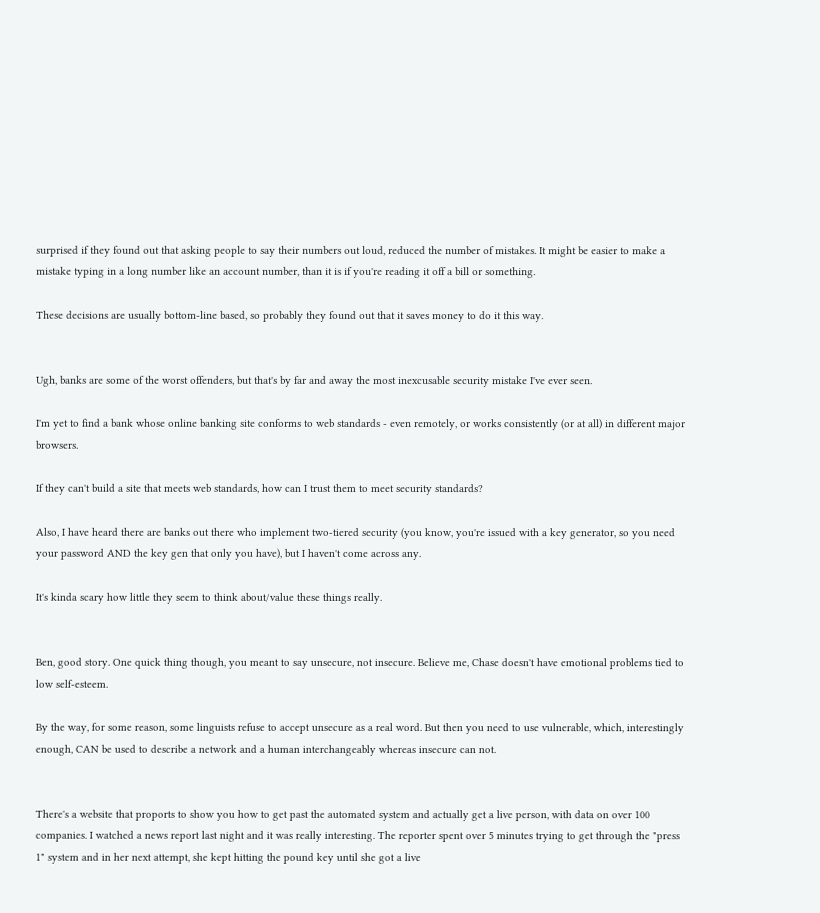surprised if they found out that asking people to say their numbers out loud, reduced the number of mistakes. It might be easier to make a mistake typing in a long number like an account number, than it is if you're reading it off a bill or something.

These decisions are usually bottom-line based, so probably they found out that it saves money to do it this way.


Ugh, banks are some of the worst offenders, but that's by far and away the most inexcusable security mistake I've ever seen.

I'm yet to find a bank whose online banking site conforms to web standards - even remotely, or works consistently (or at all) in different major browsers.

If they can't build a site that meets web standards, how can I trust them to meet security standards?

Also, I have heard there are banks out there who implement two-tiered security (you know, you're issued with a key generator, so you need your password AND the key gen that only you have), but I haven't come across any.

It's kinda scary how little they seem to think about/value these things really.


Ben, good story. One quick thing though, you meant to say unsecure, not insecure. Believe me, Chase doesn't have emotional problems tied to low self-esteem.

By the way, for some reason, some linguists refuse to accept unsecure as a real word. But then you need to use vulnerable, which, interestingly enough, CAN be used to describe a network and a human interchangeably whereas insecure can not.


There's a website that proports to show you how to get past the automated system and actually get a live person, with data on over 100 companies. I watched a news report last night and it was really interesting. The reporter spent over 5 minutes trying to get through the "press 1" system and in her next attempt, she kept hitting the pound key until she got a live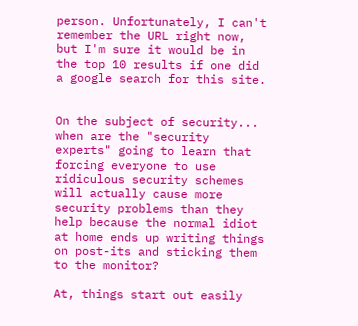person. Unfortunately, I can't remember the URL right now, but I'm sure it would be in the top 10 results if one did a google search for this site.


On the subject of security... when are the "security experts" going to learn that forcing everyone to use ridiculous security schemes will actually cause more security problems than they help because the normal idiot at home ends up writing things on post-its and sticking them to the monitor?

At, things start out easily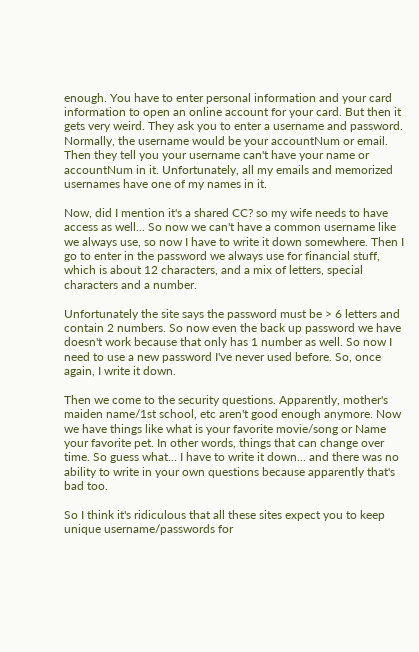enough. You have to enter personal information and your card information to open an online account for your card. But then it gets very weird. They ask you to enter a username and password. Normally, the username would be your accountNum or email. Then they tell you your username can't have your name or accountNum in it. Unfortunately, all my emails and memorized usernames have one of my names in it.

Now, did I mention it's a shared CC? so my wife needs to have access as well... So now we can't have a common username like we always use, so now I have to write it down somewhere. Then I go to enter in the password we always use for financial stuff, which is about 12 characters, and a mix of letters, special characters and a number.

Unfortunately the site says the password must be > 6 letters and contain 2 numbers. So now even the back up password we have doesn't work because that only has 1 number as well. So now I need to use a new password I've never used before. So, once again, I write it down.

Then we come to the security questions. Apparently, mother's maiden name/1st school, etc aren't good enough anymore. Now we have things like what is your favorite movie/song or Name your favorite pet. In other words, things that can change over time. So guess what... I have to write it down... and there was no ability to write in your own questions because apparently that's bad too.

So I think it's ridiculous that all these sites expect you to keep unique username/passwords for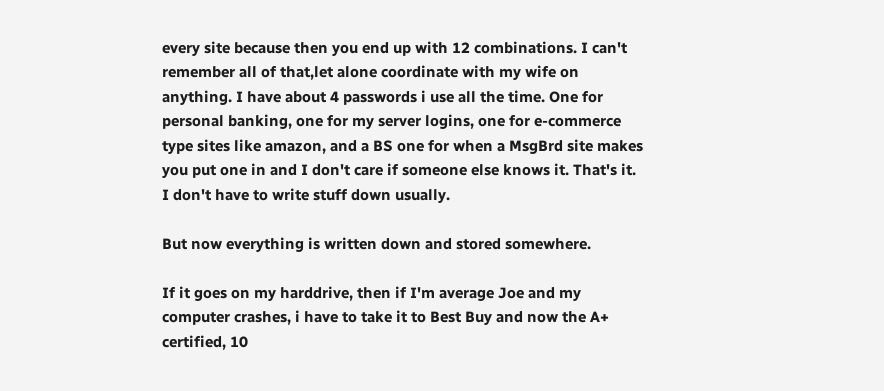every site because then you end up with 12 combinations. I can't remember all of that,let alone coordinate with my wife on anything. I have about 4 passwords i use all the time. One for personal banking, one for my server logins, one for e-commerce type sites like amazon, and a BS one for when a MsgBrd site makes you put one in and I don't care if someone else knows it. That's it. I don't have to write stuff down usually.

But now everything is written down and stored somewhere.

If it goes on my harddrive, then if I'm average Joe and my computer crashes, i have to take it to Best Buy and now the A+ certified, 10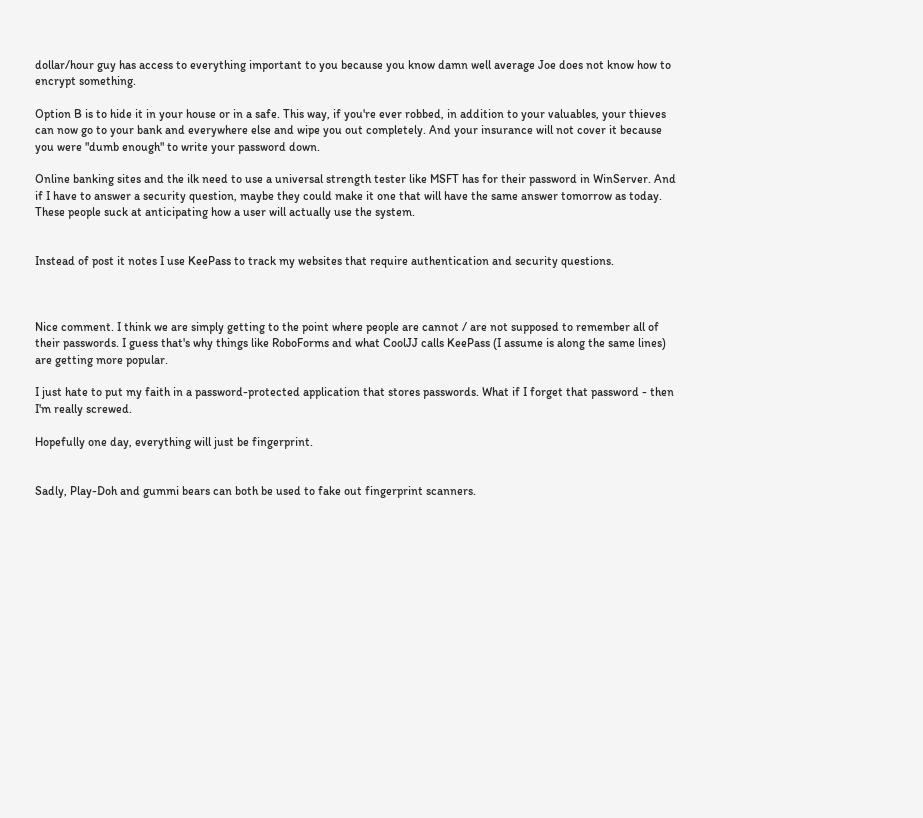dollar/hour guy has access to everything important to you because you know damn well average Joe does not know how to encrypt something.

Option B is to hide it in your house or in a safe. This way, if you're ever robbed, in addition to your valuables, your thieves can now go to your bank and everywhere else and wipe you out completely. And your insurance will not cover it because you were "dumb enough" to write your password down.

Online banking sites and the ilk need to use a universal strength tester like MSFT has for their password in WinServer. And if I have to answer a security question, maybe they could make it one that will have the same answer tomorrow as today. These people suck at anticipating how a user will actually use the system.


Instead of post it notes I use KeePass to track my websites that require authentication and security questions.



Nice comment. I think we are simply getting to the point where people are cannot / are not supposed to remember all of their passwords. I guess that's why things like RoboForms and what CoolJJ calls KeePass (I assume is along the same lines) are getting more popular.

I just hate to put my faith in a password-protected application that stores passwords. What if I forget that password - then I'm really screwed.

Hopefully one day, everything will just be fingerprint.


Sadly, Play-Doh and gummi bears can both be used to fake out fingerprint scanners.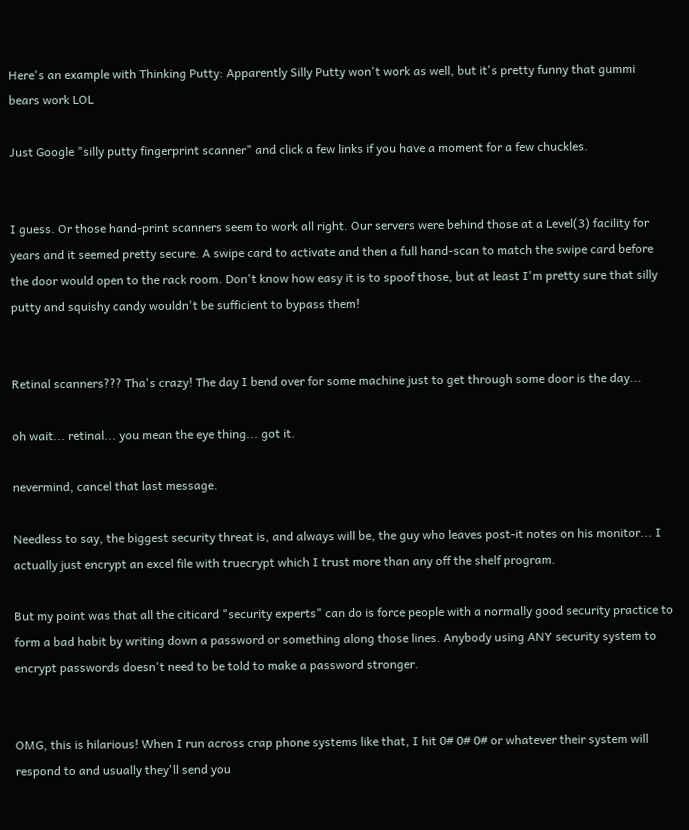Here's an example with Thinking Putty: Apparently Silly Putty won't work as well, but it's pretty funny that gummi bears work LOL

Just Google "silly putty fingerprint scanner" and click a few links if you have a moment for a few chuckles.


I guess. Or those hand-print scanners seem to work all right. Our servers were behind those at a Level(3) facility for years and it seemed pretty secure. A swipe card to activate and then a full hand-scan to match the swipe card before the door would open to the rack room. Don't know how easy it is to spoof those, but at least I'm pretty sure that silly putty and squishy candy wouldn't be sufficient to bypass them!


Retinal scanners??? Tha's crazy! The day I bend over for some machine just to get through some door is the day...

oh wait... retinal... you mean the eye thing... got it.

nevermind, cancel that last message.

Needless to say, the biggest security threat is, and always will be, the guy who leaves post-it notes on his monitor... I actually just encrypt an excel file with truecrypt which I trust more than any off the shelf program.

But my point was that all the citicard "security experts" can do is force people with a normally good security practice to form a bad habit by writing down a password or something along those lines. Anybody using ANY security system to encrypt passwords doesn't need to be told to make a password stronger.


OMG, this is hilarious! When I run across crap phone systems like that, I hit 0# 0# 0# or whatever their system will respond to and usually they'll send you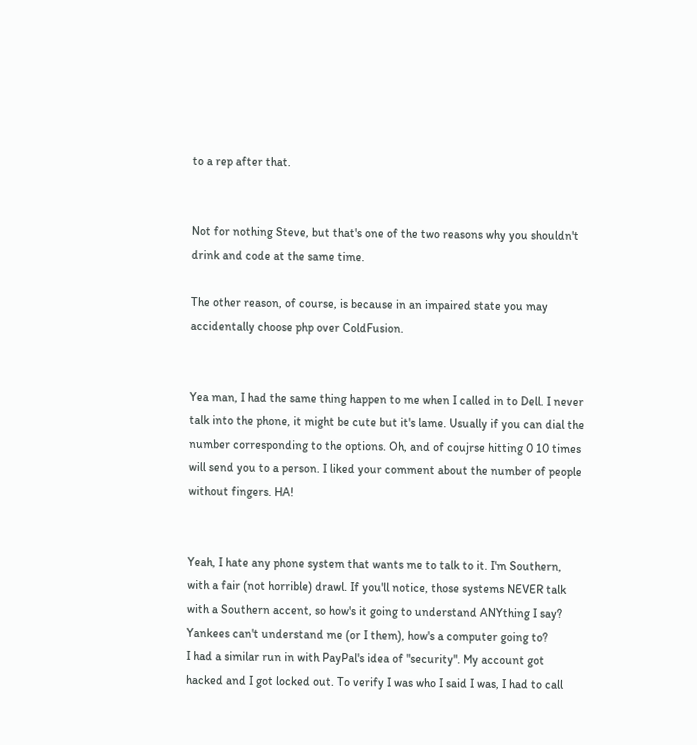to a rep after that.


Not for nothing Steve, but that's one of the two reasons why you shouldn't drink and code at the same time.

The other reason, of course, is because in an impaired state you may accidentally choose php over ColdFusion.


Yea man, I had the same thing happen to me when I called in to Dell. I never talk into the phone, it might be cute but it's lame. Usually if you can dial the number corresponding to the options. Oh, and of coujrse hitting 0 10 times will send you to a person. I liked your comment about the number of people without fingers. HA!


Yeah, I hate any phone system that wants me to talk to it. I'm Southern, with a fair (not horrible) drawl. If you'll notice, those systems NEVER talk with a Southern accent, so how's it going to understand ANYthing I say? Yankees can't understand me (or I them), how's a computer going to?
I had a similar run in with PayPal's idea of "security". My account got hacked and I got locked out. To verify I was who I said I was, I had to call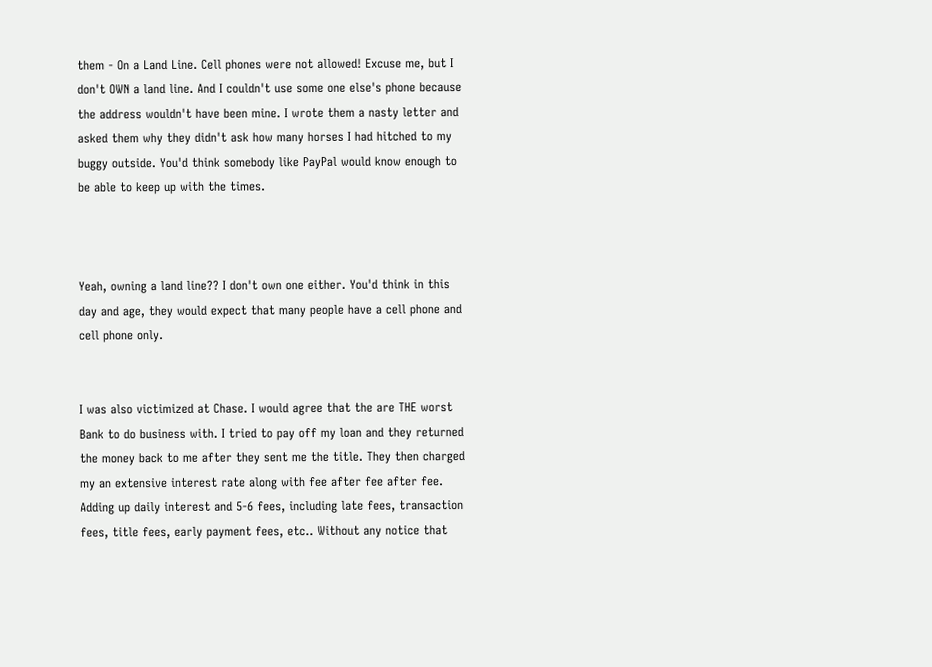them - On a Land Line. Cell phones were not allowed! Excuse me, but I don't OWN a land line. And I couldn't use some one else's phone because the address wouldn't have been mine. I wrote them a nasty letter and asked them why they didn't ask how many horses I had hitched to my buggy outside. You'd think somebody like PayPal would know enough to be able to keep up with the times.



Yeah, owning a land line?? I don't own one either. You'd think in this day and age, they would expect that many people have a cell phone and cell phone only.


I was also victimized at Chase. I would agree that the are THE worst Bank to do business with. I tried to pay off my loan and they returned the money back to me after they sent me the title. They then charged my an extensive interest rate along with fee after fee after fee. Adding up daily interest and 5-6 fees, including late fees, transaction fees, title fees, early payment fees, etc.. Without any notice that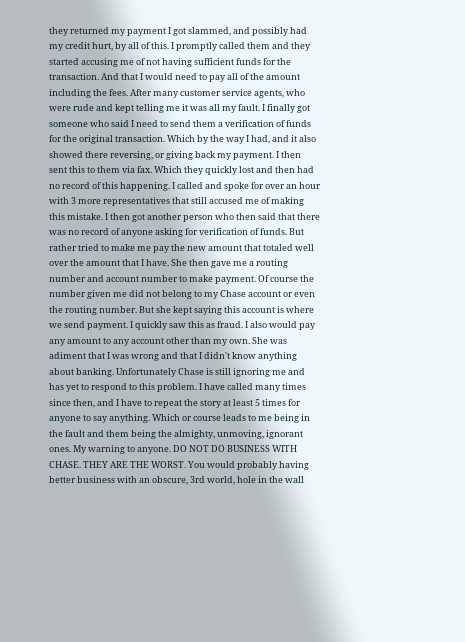they returned my payment I got slammed, and possibly had my credit hurt, by all of this. I promptly called them and they started accusing me of not having sufficient funds for the transaction. And that I would need to pay all of the amount including the fees. After many customer service agents, who were rude and kept telling me it was all my fault. I finally got someone who said I need to send them a verification of funds for the original transaction. Which by the way I had, and it also showed there reversing, or giving back my payment. I then sent this to them via fax. Which they quickly lost and then had no record of this happening. I called and spoke for over an hour with 3 more representatives that still accused me of making this mistake. I then got another person who then said that there was no record of anyone asking for verification of funds. But rather tried to make me pay the new amount that totaled well over the amount that I have. She then gave me a routing number and account number to make payment. Of course the number given me did not belong to my Chase account or even the routing number. But she kept saying this account is where we send payment. I quickly saw this as fraud. I also would pay any amount to any account other than my own. She was adiment that I was wrong and that I didn't know anything about banking. Unfortunately Chase is still ignoring me and has yet to respond to this problem. I have called many times since then, and I have to repeat the story at least 5 times for anyone to say anything. Which or course leads to me being in the fault and them being the almighty, unmoving, ignorant ones. My warning to anyone. DO NOT DO BUSINESS WITH CHASE. THEY ARE THE WORST. You would probably having better business with an obscure, 3rd world, hole in the wall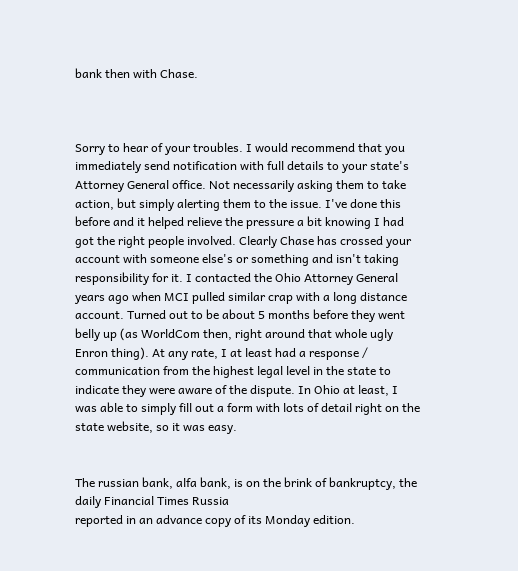bank then with Chase.



Sorry to hear of your troubles. I would recommend that you immediately send notification with full details to your state's Attorney General office. Not necessarily asking them to take action, but simply alerting them to the issue. I've done this before and it helped relieve the pressure a bit knowing I had got the right people involved. Clearly Chase has crossed your account with someone else's or something and isn't taking responsibility for it. I contacted the Ohio Attorney General years ago when MCI pulled similar crap with a long distance account. Turned out to be about 5 months before they went belly up (as WorldCom then, right around that whole ugly Enron thing). At any rate, I at least had a response / communication from the highest legal level in the state to indicate they were aware of the dispute. In Ohio at least, I was able to simply fill out a form with lots of detail right on the state website, so it was easy.


The russian bank, alfa bank, is on the brink of bankruptcy, the daily Financial Times Russia
reported in an advance copy of its Monday edition.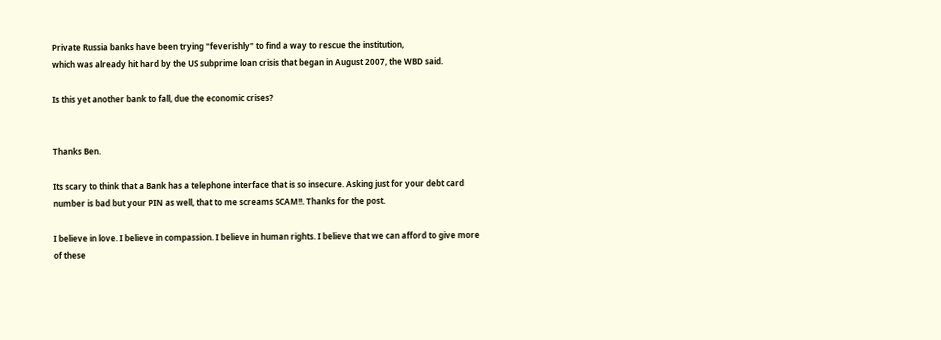Private Russia banks have been trying "feverishly" to find a way to rescue the institution,
which was already hit hard by the US subprime loan crisis that began in August 2007, the WBD said.

Is this yet another bank to fall, due the economic crises?


Thanks Ben.

Its scary to think that a Bank has a telephone interface that is so insecure. Asking just for your debt card number is bad but your PIN as well, that to me screams SCAM!!. Thanks for the post.

I believe in love. I believe in compassion. I believe in human rights. I believe that we can afford to give more of these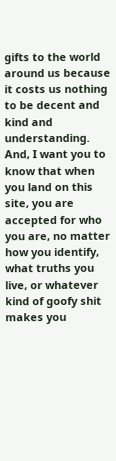gifts to the world around us because it costs us nothing to be decent and kind and understanding. And, I want you to know that when you land on this site, you are accepted for who you are, no matter how you identify, what truths you live, or whatever kind of goofy shit makes you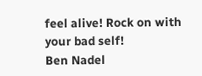feel alive! Rock on with your bad self!
Ben Nadel